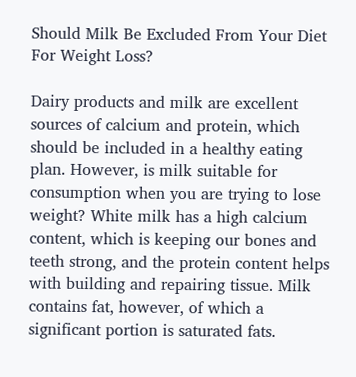Should Milk Be Excluded From Your Diet For Weight Loss?

Dairy products and milk are excellent sources of calcium and protein, which should be included in a healthy eating plan. However, is milk suitable for consumption when you are trying to lose weight? White milk has a high calcium content, which is keeping our bones and teeth strong, and the protein content helps with building and repairing tissue. Milk contains fat, however, of which a significant portion is saturated fats.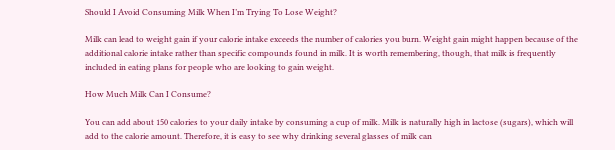Should I Avoid Consuming Milk When I’m Trying To Lose Weight?

Milk can lead to weight gain if your calorie intake exceeds the number of calories you burn. Weight gain might happen because of the additional calorie intake rather than specific compounds found in milk. It is worth remembering, though, that milk is frequently included in eating plans for people who are looking to gain weight.

How Much Milk Can I Consume?

You can add about 150 calories to your daily intake by consuming a cup of milk. Milk is naturally high in lactose (sugars), which will add to the calorie amount. Therefore, it is easy to see why drinking several glasses of milk can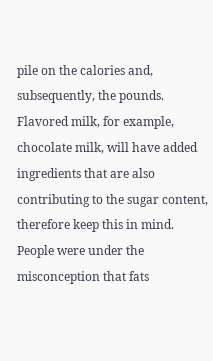pile on the calories and, subsequently, the pounds. Flavored milk, for example, chocolate milk, will have added ingredients that are also contributing to the sugar content, therefore keep this in mind. People were under the misconception that fats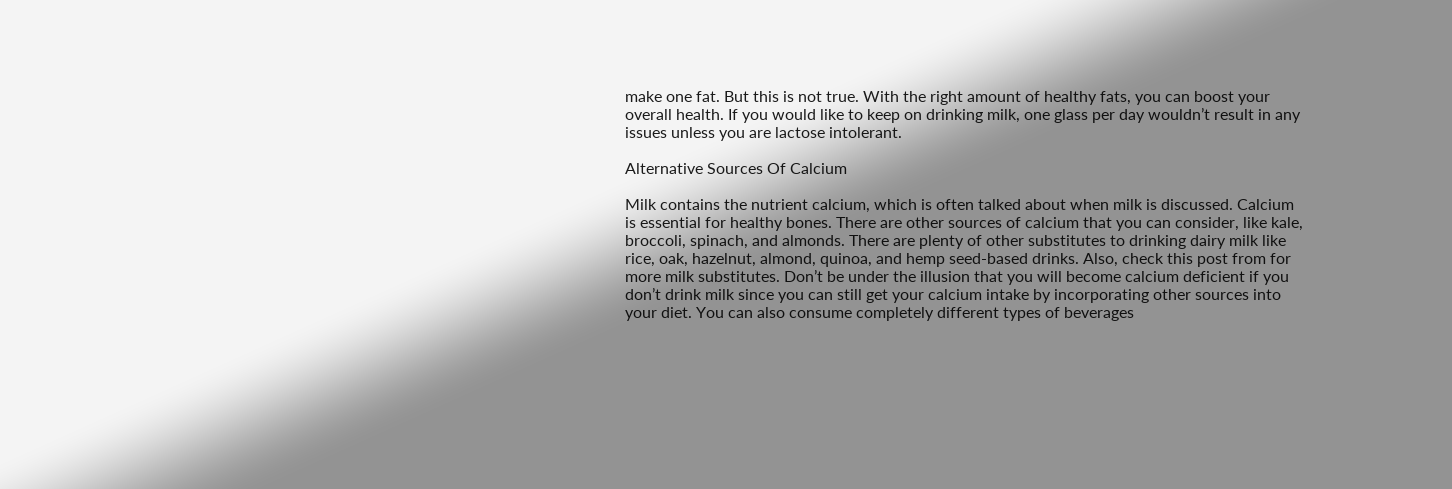make one fat. But this is not true. With the right amount of healthy fats, you can boost your overall health. If you would like to keep on drinking milk, one glass per day wouldn’t result in any issues unless you are lactose intolerant.

Alternative Sources Of Calcium

Milk contains the nutrient calcium, which is often talked about when milk is discussed. Calcium is essential for healthy bones. There are other sources of calcium that you can consider, like kale, broccoli, spinach, and almonds. There are plenty of other substitutes to drinking dairy milk like rice, oak, hazelnut, almond, quinoa, and hemp seed-based drinks. Also, check this post from for more milk substitutes. Don’t be under the illusion that you will become calcium deficient if you don’t drink milk since you can still get your calcium intake by incorporating other sources into your diet. You can also consume completely different types of beverages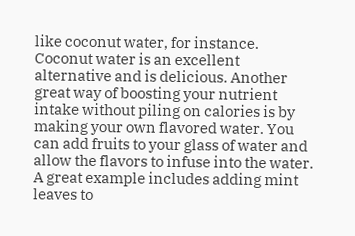like coconut water, for instance. Coconut water is an excellent alternative and is delicious. Another great way of boosting your nutrient intake without piling on calories is by making your own flavored water. You can add fruits to your glass of water and allow the flavors to infuse into the water. A great example includes adding mint leaves to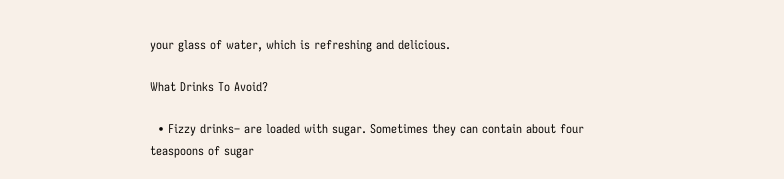your glass of water, which is refreshing and delicious.

What Drinks To Avoid?

  • Fizzy drinks– are loaded with sugar. Sometimes they can contain about four teaspoons of sugar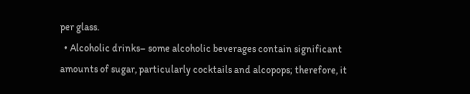per glass.
  • Alcoholic drinks– some alcoholic beverages contain significant amounts of sugar, particularly cocktails and alcopops; therefore, it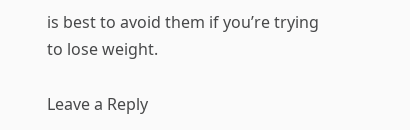is best to avoid them if you’re trying to lose weight.

Leave a Reply